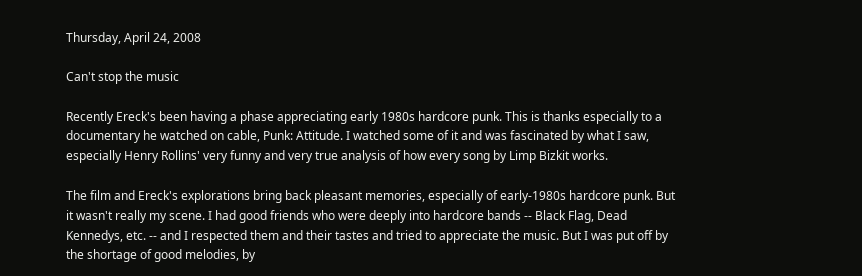Thursday, April 24, 2008

Can't stop the music

Recently Ereck's been having a phase appreciating early 1980s hardcore punk. This is thanks especially to a documentary he watched on cable, Punk: Attitude. I watched some of it and was fascinated by what I saw, especially Henry Rollins' very funny and very true analysis of how every song by Limp Bizkit works.

The film and Ereck's explorations bring back pleasant memories, especially of early-1980s hardcore punk. But it wasn't really my scene. I had good friends who were deeply into hardcore bands -- Black Flag, Dead Kennedys, etc. -- and I respected them and their tastes and tried to appreciate the music. But I was put off by the shortage of good melodies, by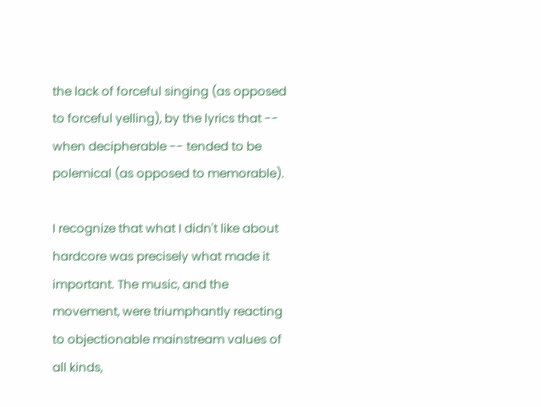the lack of forceful singing (as opposed to forceful yelling), by the lyrics that -- when decipherable -- tended to be polemical (as opposed to memorable).

I recognize that what I didn't like about hardcore was precisely what made it important. The music, and the movement, were triumphantly reacting to objectionable mainstream values of all kinds,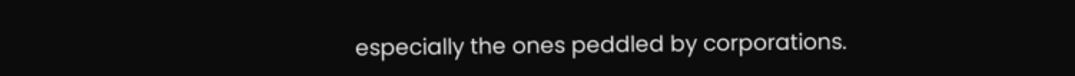especially the ones peddled by corporations.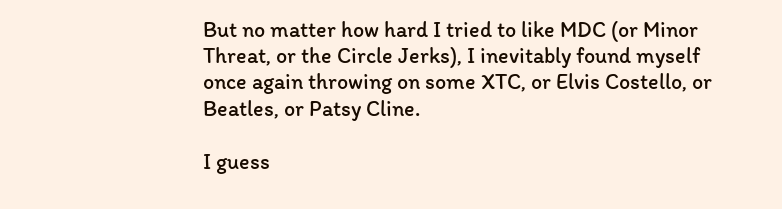But no matter how hard I tried to like MDC (or Minor Threat, or the Circle Jerks), I inevitably found myself once again throwing on some XTC, or Elvis Costello, or Beatles, or Patsy Cline.

I guess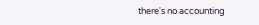there's no accounting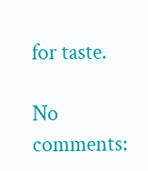for taste.

No comments: